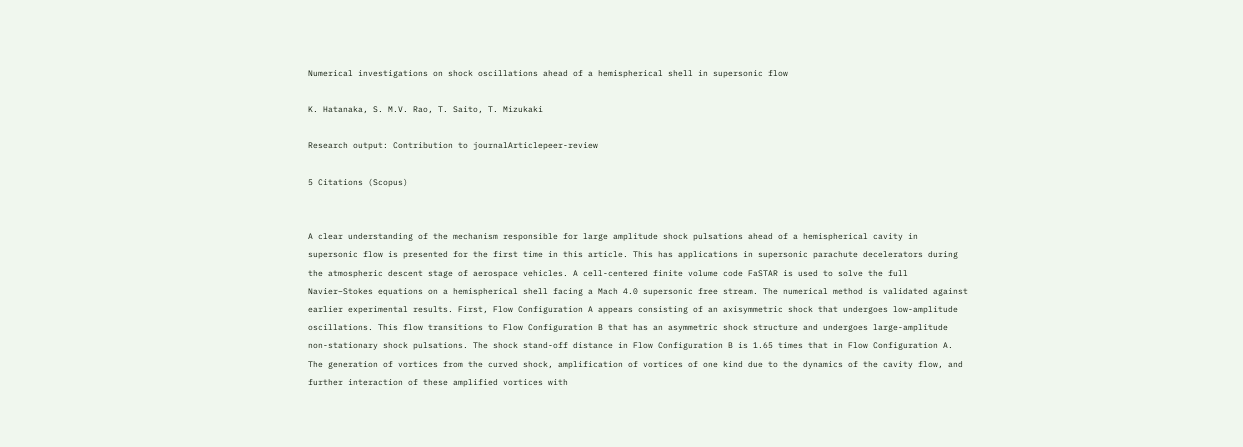Numerical investigations on shock oscillations ahead of a hemispherical shell in supersonic flow

K. Hatanaka, S. M.V. Rao, T. Saito, T. Mizukaki

Research output: Contribution to journalArticlepeer-review

5 Citations (Scopus)


A clear understanding of the mechanism responsible for large amplitude shock pulsations ahead of a hemispherical cavity in supersonic flow is presented for the first time in this article. This has applications in supersonic parachute decelerators during the atmospheric descent stage of aerospace vehicles. A cell-centered finite volume code FaSTAR is used to solve the full Navier–Stokes equations on a hemispherical shell facing a Mach 4.0 supersonic free stream. The numerical method is validated against earlier experimental results. First, Flow Configuration A appears consisting of an axisymmetric shock that undergoes low-amplitude oscillations. This flow transitions to Flow Configuration B that has an asymmetric shock structure and undergoes large-amplitude non-stationary shock pulsations. The shock stand-off distance in Flow Configuration B is 1.65 times that in Flow Configuration A. The generation of vortices from the curved shock, amplification of vortices of one kind due to the dynamics of the cavity flow, and further interaction of these amplified vortices with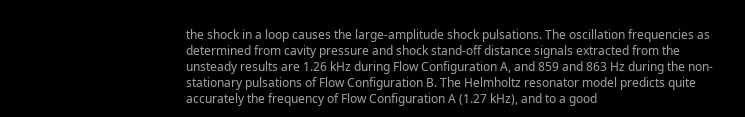the shock in a loop causes the large-amplitude shock pulsations. The oscillation frequencies as determined from cavity pressure and shock stand-off distance signals extracted from the unsteady results are 1.26 kHz during Flow Configuration A, and 859 and 863 Hz during the non-stationary pulsations of Flow Configuration B. The Helmholtz resonator model predicts quite accurately the frequency of Flow Configuration A (1.27 kHz), and to a good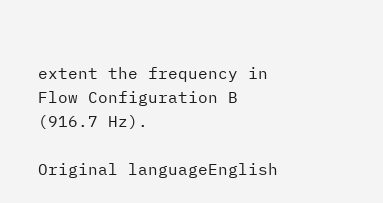extent the frequency in Flow Configuration B (916.7 Hz).

Original languageEnglish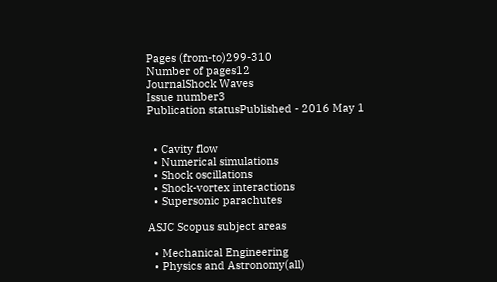Pages (from-to)299-310
Number of pages12
JournalShock Waves
Issue number3
Publication statusPublished - 2016 May 1


  • Cavity flow
  • Numerical simulations
  • Shock oscillations
  • Shock-vortex interactions
  • Supersonic parachutes

ASJC Scopus subject areas

  • Mechanical Engineering
  • Physics and Astronomy(all)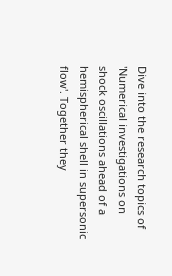Dive into the research topics of 'Numerical investigations on shock oscillations ahead of a hemispherical shell in supersonic flow'. Together they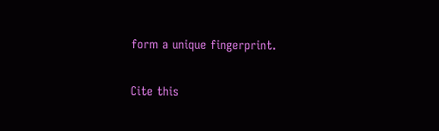form a unique fingerprint.

Cite this